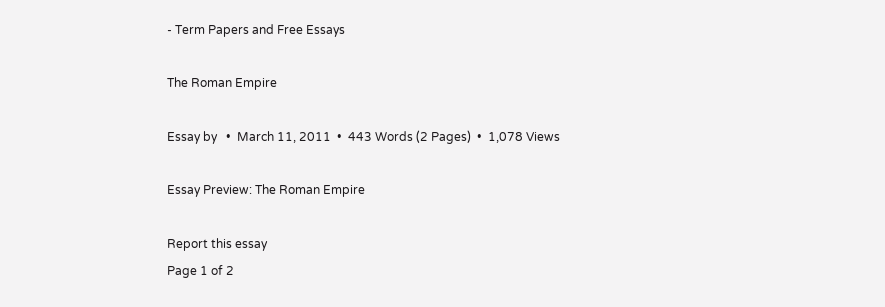- Term Papers and Free Essays

The Roman Empire

Essay by   •  March 11, 2011  •  443 Words (2 Pages)  •  1,078 Views

Essay Preview: The Roman Empire

Report this essay
Page 1 of 2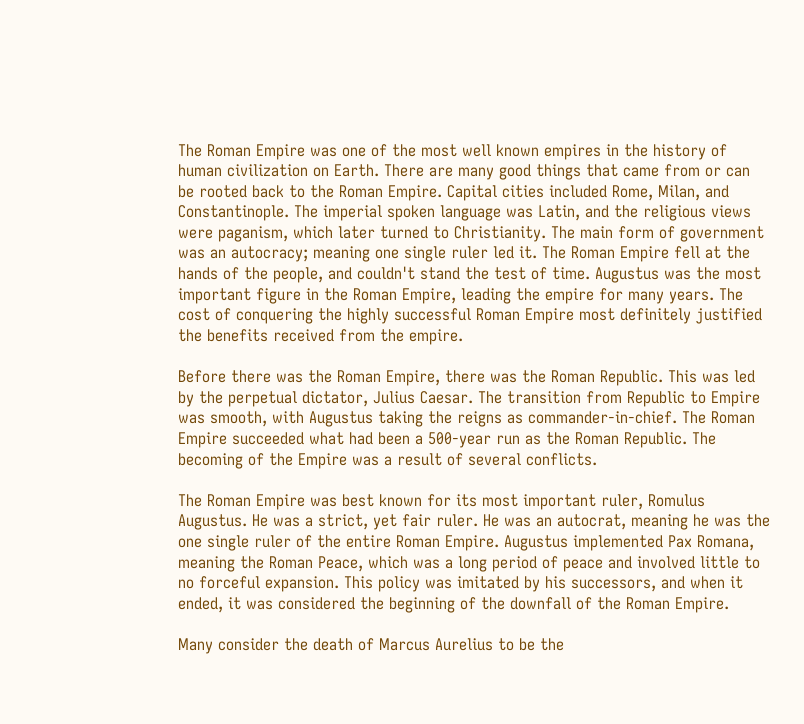The Roman Empire was one of the most well known empires in the history of human civilization on Earth. There are many good things that came from or can be rooted back to the Roman Empire. Capital cities included Rome, Milan, and Constantinople. The imperial spoken language was Latin, and the religious views were paganism, which later turned to Christianity. The main form of government was an autocracy; meaning one single ruler led it. The Roman Empire fell at the hands of the people, and couldn't stand the test of time. Augustus was the most important figure in the Roman Empire, leading the empire for many years. The cost of conquering the highly successful Roman Empire most definitely justified the benefits received from the empire.

Before there was the Roman Empire, there was the Roman Republic. This was led by the perpetual dictator, Julius Caesar. The transition from Republic to Empire was smooth, with Augustus taking the reigns as commander-in-chief. The Roman Empire succeeded what had been a 500-year run as the Roman Republic. The becoming of the Empire was a result of several conflicts.

The Roman Empire was best known for its most important ruler, Romulus Augustus. He was a strict, yet fair ruler. He was an autocrat, meaning he was the one single ruler of the entire Roman Empire. Augustus implemented Pax Romana, meaning the Roman Peace, which was a long period of peace and involved little to no forceful expansion. This policy was imitated by his successors, and when it ended, it was considered the beginning of the downfall of the Roman Empire.

Many consider the death of Marcus Aurelius to be the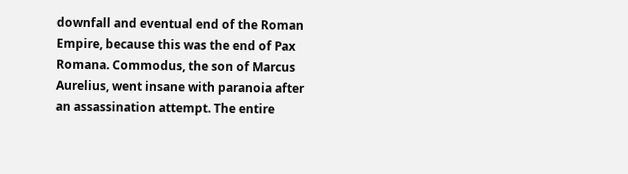downfall and eventual end of the Roman Empire, because this was the end of Pax Romana. Commodus, the son of Marcus Aurelius, went insane with paranoia after an assassination attempt. The entire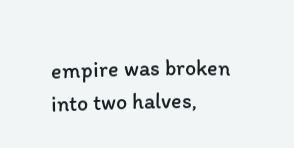empire was broken into two halves,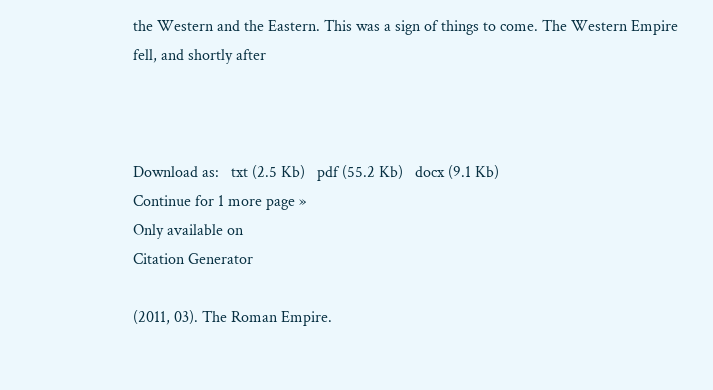the Western and the Eastern. This was a sign of things to come. The Western Empire fell, and shortly after



Download as:   txt (2.5 Kb)   pdf (55.2 Kb)   docx (9.1 Kb)
Continue for 1 more page »
Only available on
Citation Generator

(2011, 03). The Roman Empire.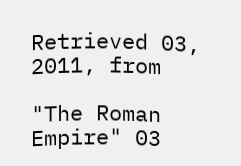Retrieved 03, 2011, from

"The Roman Empire" 03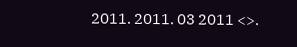2011. 2011. 03 2011 <>.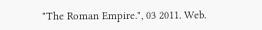"The Roman Empire.", 03 2011. Web.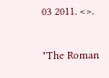03 2011. <>.

"The Roman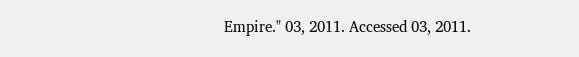Empire." 03, 2011. Accessed 03, 2011.